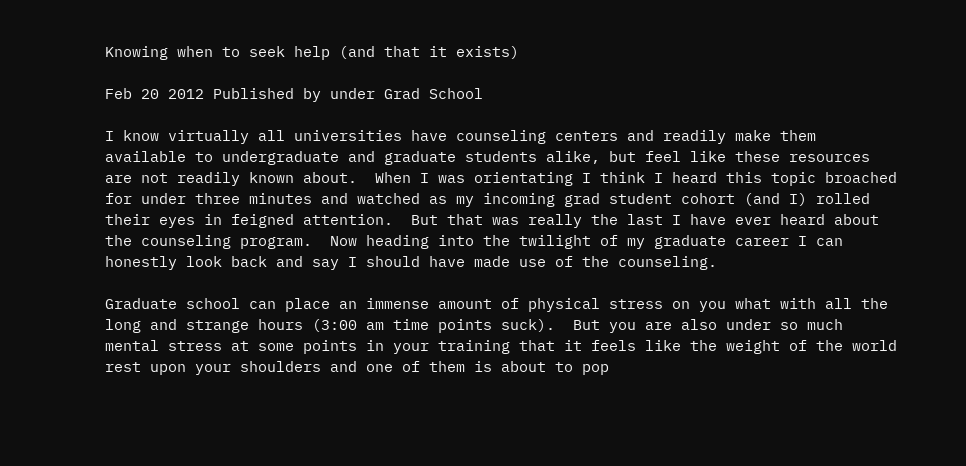Knowing when to seek help (and that it exists)

Feb 20 2012 Published by under Grad School

I know virtually all universities have counseling centers and readily make them available to undergraduate and graduate students alike, but feel like these resources are not readily known about.  When I was orientating I think I heard this topic broached for under three minutes and watched as my incoming grad student cohort (and I) rolled their eyes in feigned attention.  But that was really the last I have ever heard about the counseling program.  Now heading into the twilight of my graduate career I can honestly look back and say I should have made use of the counseling.

Graduate school can place an immense amount of physical stress on you what with all the long and strange hours (3:00 am time points suck).  But you are also under so much mental stress at some points in your training that it feels like the weight of the world rest upon your shoulders and one of them is about to pop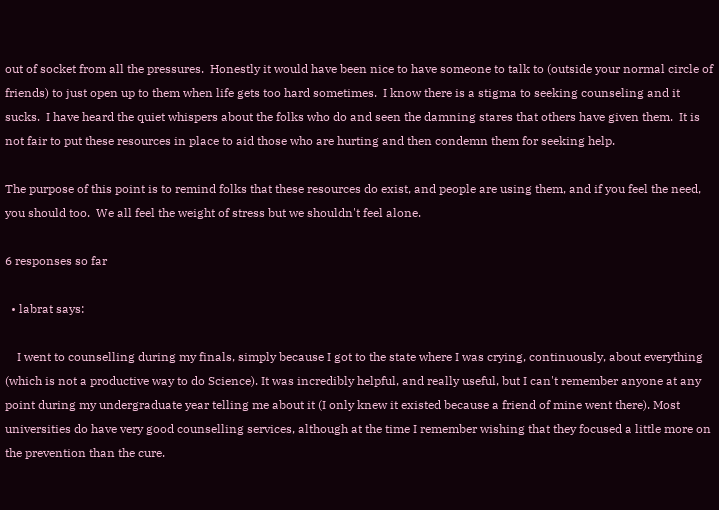out of socket from all the pressures.  Honestly it would have been nice to have someone to talk to (outside your normal circle of friends) to just open up to them when life gets too hard sometimes.  I know there is a stigma to seeking counseling and it sucks.  I have heard the quiet whispers about the folks who do and seen the damning stares that others have given them.  It is not fair to put these resources in place to aid those who are hurting and then condemn them for seeking help.

The purpose of this point is to remind folks that these resources do exist, and people are using them, and if you feel the need, you should too.  We all feel the weight of stress but we shouldn't feel alone.

6 responses so far

  • labrat says:

    I went to counselling during my finals, simply because I got to the state where I was crying, continuously, about everything (which is not a productive way to do Science). It was incredibly helpful, and really useful, but I can't remember anyone at any point during my undergraduate year telling me about it (I only knew it existed because a friend of mine went there). Most universities do have very good counselling services, although at the time I remember wishing that they focused a little more on the prevention than the cure.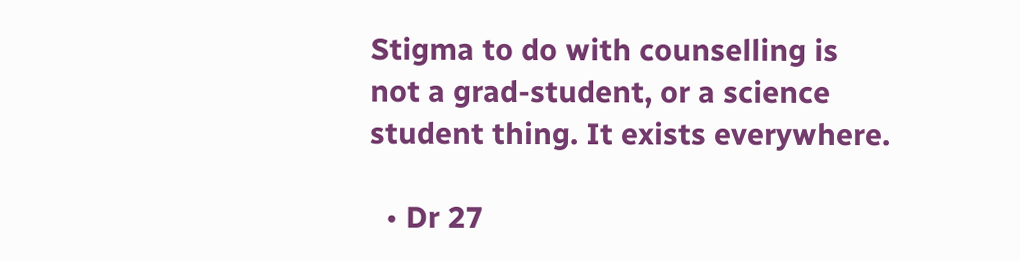Stigma to do with counselling is not a grad-student, or a science student thing. It exists everywhere.

  • Dr 27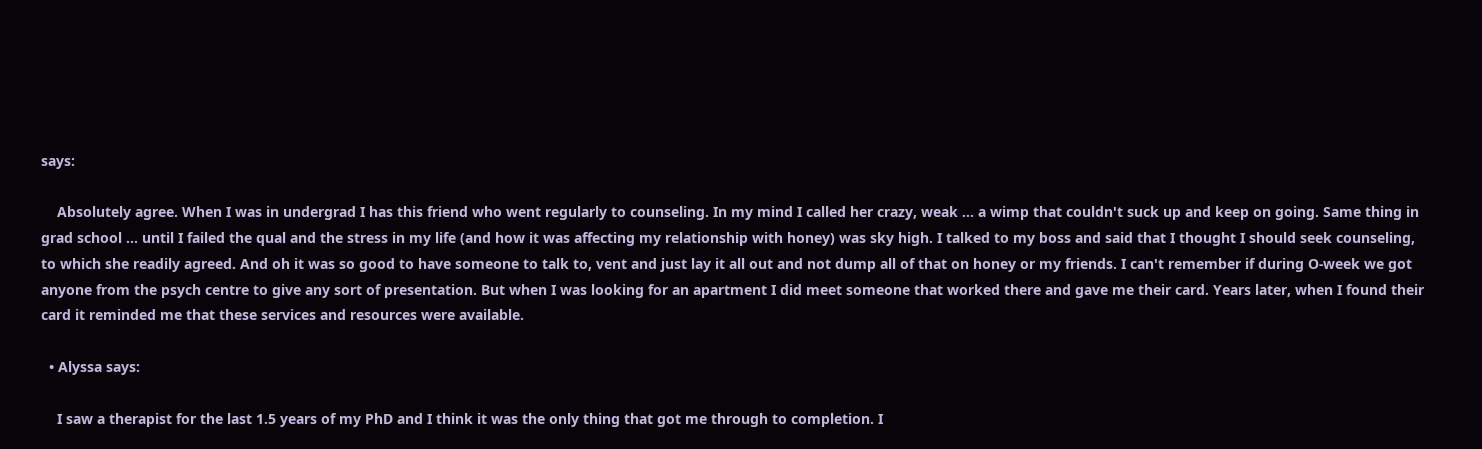says:

    Absolutely agree. When I was in undergrad I has this friend who went regularly to counseling. In my mind I called her crazy, weak ... a wimp that couldn't suck up and keep on going. Same thing in grad school ... until I failed the qual and the stress in my life (and how it was affecting my relationship with honey) was sky high. I talked to my boss and said that I thought I should seek counseling, to which she readily agreed. And oh it was so good to have someone to talk to, vent and just lay it all out and not dump all of that on honey or my friends. I can't remember if during O-week we got anyone from the psych centre to give any sort of presentation. But when I was looking for an apartment I did meet someone that worked there and gave me their card. Years later, when I found their card it reminded me that these services and resources were available.

  • Alyssa says:

    I saw a therapist for the last 1.5 years of my PhD and I think it was the only thing that got me through to completion. I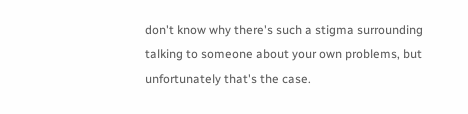don't know why there's such a stigma surrounding talking to someone about your own problems, but unfortunately that's the case.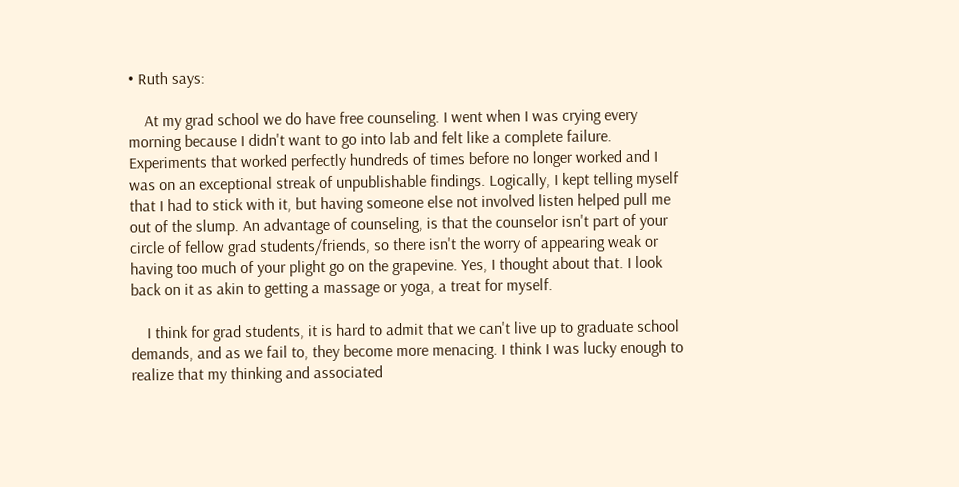• Ruth says:

    At my grad school we do have free counseling. I went when I was crying every morning because I didn't want to go into lab and felt like a complete failure. Experiments that worked perfectly hundreds of times before no longer worked and I was on an exceptional streak of unpublishable findings. Logically, I kept telling myself that I had to stick with it, but having someone else not involved listen helped pull me out of the slump. An advantage of counseling, is that the counselor isn't part of your circle of fellow grad students/friends, so there isn't the worry of appearing weak or having too much of your plight go on the grapevine. Yes, I thought about that. I look back on it as akin to getting a massage or yoga, a treat for myself.

    I think for grad students, it is hard to admit that we can't live up to graduate school demands, and as we fail to, they become more menacing. I think I was lucky enough to realize that my thinking and associated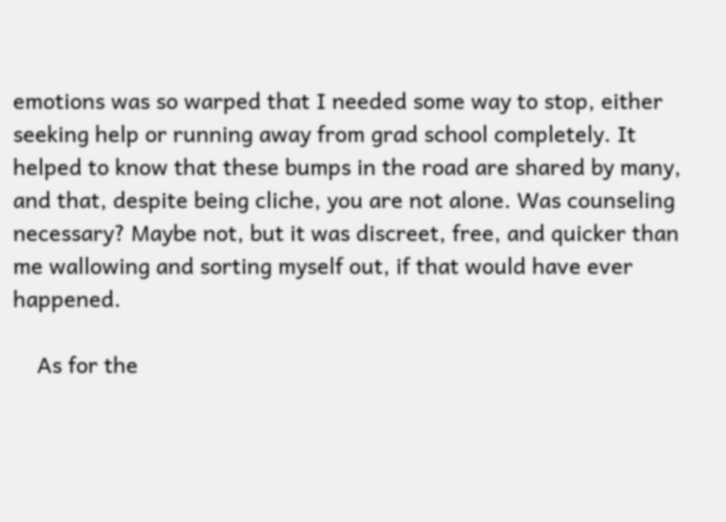emotions was so warped that I needed some way to stop, either seeking help or running away from grad school completely. It helped to know that these bumps in the road are shared by many, and that, despite being cliche, you are not alone. Was counseling necessary? Maybe not, but it was discreet, free, and quicker than me wallowing and sorting myself out, if that would have ever happened.

    As for the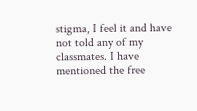stigma, I feel it and have not told any of my classmates. I have mentioned the free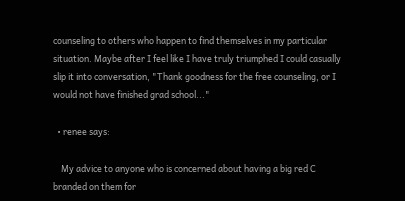counseling to others who happen to find themselves in my particular situation. Maybe after I feel like I have truly triumphed I could casually slip it into conversation, "Thank goodness for the free counseling, or I would not have finished grad school..."

  • renee says:

    My advice to anyone who is concerned about having a big red C branded on them for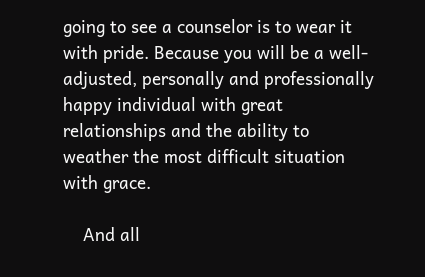going to see a counselor is to wear it with pride. Because you will be a well-adjusted, personally and professionally happy individual with great relationships and the ability to weather the most difficult situation with grace.

    And all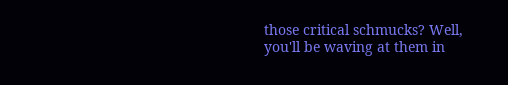those critical schmucks? Well, you'll be waving at them in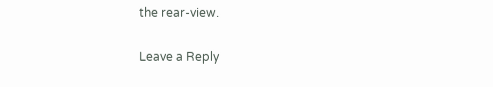the rear-view.

Leave a Reply